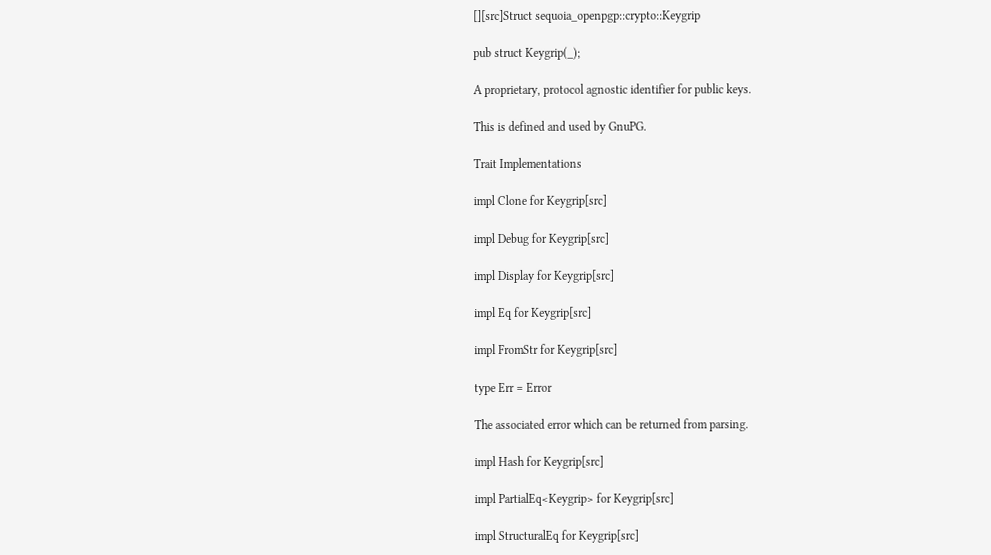[][src]Struct sequoia_openpgp::crypto::Keygrip

pub struct Keygrip(_);

A proprietary, protocol agnostic identifier for public keys.

This is defined and used by GnuPG.

Trait Implementations

impl Clone for Keygrip[src]

impl Debug for Keygrip[src]

impl Display for Keygrip[src]

impl Eq for Keygrip[src]

impl FromStr for Keygrip[src]

type Err = Error

The associated error which can be returned from parsing.

impl Hash for Keygrip[src]

impl PartialEq<Keygrip> for Keygrip[src]

impl StructuralEq for Keygrip[src]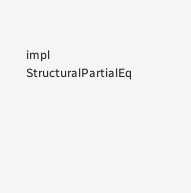impl StructuralPartialEq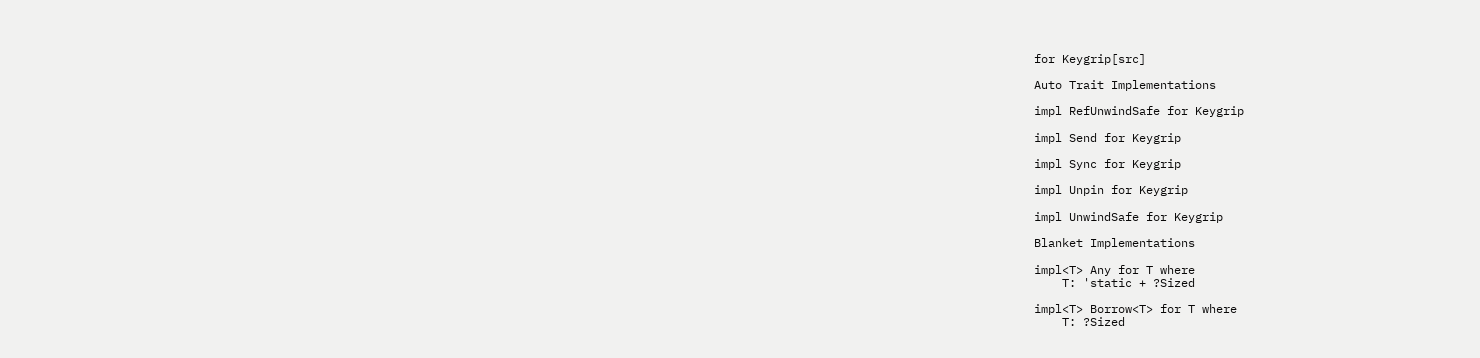for Keygrip[src]

Auto Trait Implementations

impl RefUnwindSafe for Keygrip

impl Send for Keygrip

impl Sync for Keygrip

impl Unpin for Keygrip

impl UnwindSafe for Keygrip

Blanket Implementations

impl<T> Any for T where
    T: 'static + ?Sized

impl<T> Borrow<T> for T where
    T: ?Sized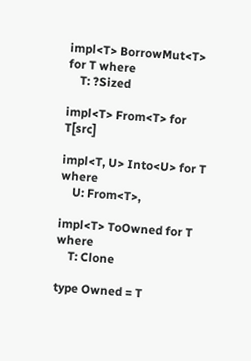impl<T> BorrowMut<T> for T where
    T: ?Sized

impl<T> From<T> for T[src]

impl<T, U> Into<U> for T where
    U: From<T>,

impl<T> ToOwned for T where
    T: Clone

type Owned = T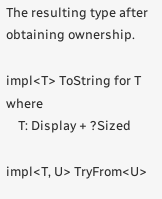The resulting type after obtaining ownership.

impl<T> ToString for T where
    T: Display + ?Sized

impl<T, U> TryFrom<U>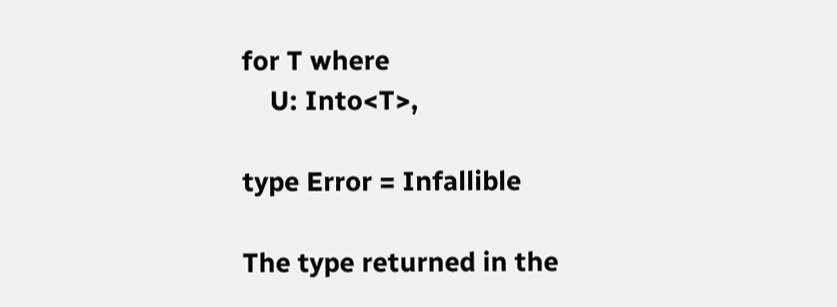for T where
    U: Into<T>,

type Error = Infallible

The type returned in the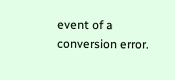event of a conversion error.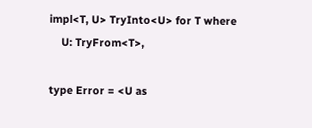impl<T, U> TryInto<U> for T where
    U: TryFrom<T>,

type Error = <U as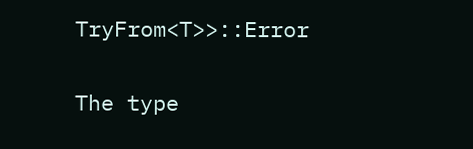TryFrom<T>>::Error

The type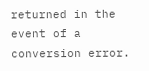returned in the event of a conversion error.